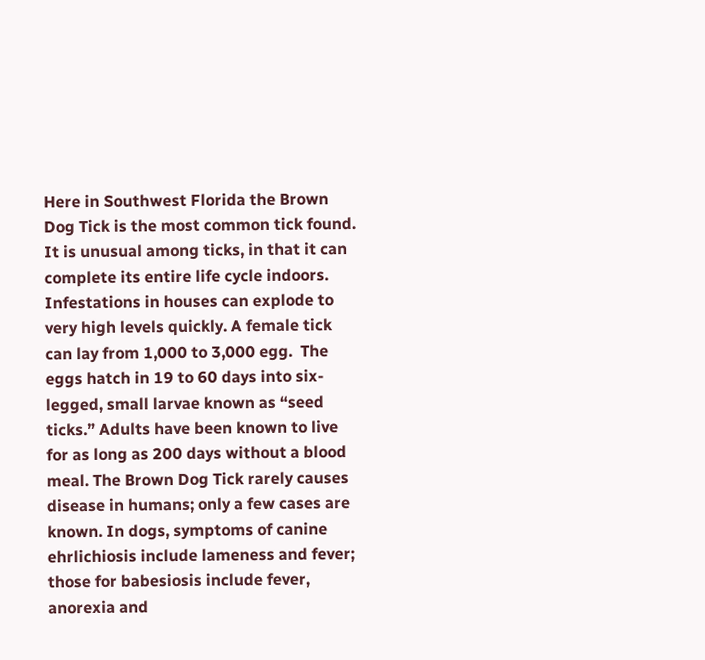Here in Southwest Florida the Brown Dog Tick is the most common tick found.  It is unusual among ticks, in that it can complete its entire life cycle indoors.  Infestations in houses can explode to very high levels quickly. A female tick can lay from 1,000 to 3,000 egg.  The eggs hatch in 19 to 60 days into six-legged, small larvae known as “seed ticks.” Adults have been known to live for as long as 200 days without a blood meal. The Brown Dog Tick rarely causes disease in humans; only a few cases are known. In dogs, symptoms of canine ehrlichiosis include lameness and fever; those for babesiosis include fever, anorexia and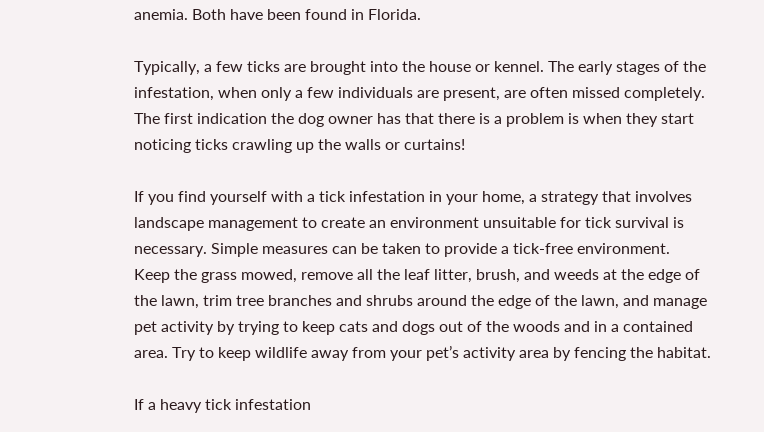anemia. Both have been found in Florida.

Typically, a few ticks are brought into the house or kennel. The early stages of the infestation, when only a few individuals are present, are often missed completely. The first indication the dog owner has that there is a problem is when they start noticing ticks crawling up the walls or curtains!

If you find yourself with a tick infestation in your home, a strategy that involves landscape management to create an environment unsuitable for tick survival is necessary. Simple measures can be taken to provide a tick-free environment.  Keep the grass mowed, remove all the leaf litter, brush, and weeds at the edge of the lawn, trim tree branches and shrubs around the edge of the lawn, and manage pet activity by trying to keep cats and dogs out of the woods and in a contained area. Try to keep wildlife away from your pet’s activity area by fencing the habitat.

If a heavy tick infestation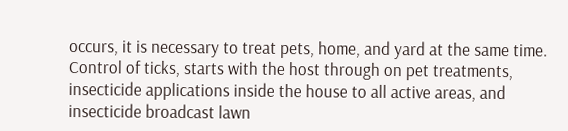occurs, it is necessary to treat pets, home, and yard at the same time.  Control of ticks, starts with the host through on pet treatments, insecticide applications inside the house to all active areas, and insecticide broadcast lawn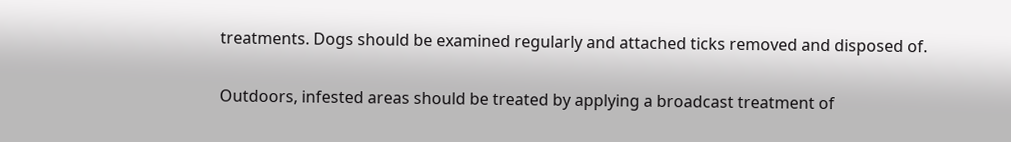treatments. Dogs should be examined regularly and attached ticks removed and disposed of.

Outdoors, infested areas should be treated by applying a broadcast treatment of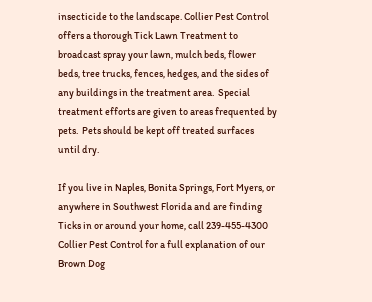insecticide to the landscape. Collier Pest Control offers a thorough Tick Lawn Treatment to broadcast spray your lawn, mulch beds, flower beds, tree trucks, fences, hedges, and the sides of any buildings in the treatment area.  Special treatment efforts are given to areas frequented by pets.  Pets should be kept off treated surfaces until dry.

If you live in Naples, Bonita Springs, Fort Myers, or anywhere in Southwest Florida and are finding Ticks in or around your home, call 239-455-4300 Collier Pest Control for a full explanation of our Brown Dog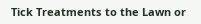Tick Treatments to the Lawn or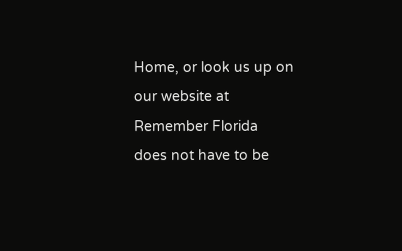Home, or look us up on our website at  Remember Florida does not have to be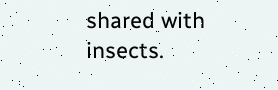shared with insects.